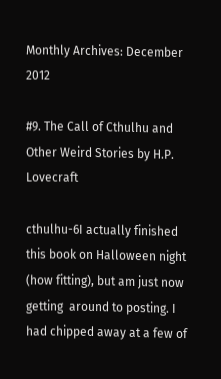Monthly Archives: December 2012

#9. The Call of Cthulhu and Other Weird Stories by H.P. Lovecraft

cthulhu-6I actually finished this book on Halloween night (how fitting), but am just now getting  around to posting. I had chipped away at a few of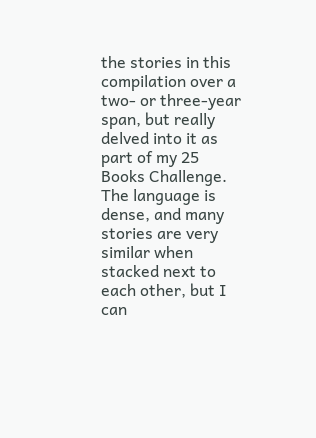the stories in this compilation over a two- or three-year span, but really delved into it as part of my 25 Books Challenge. The language is dense, and many stories are very similar when stacked next to each other, but I can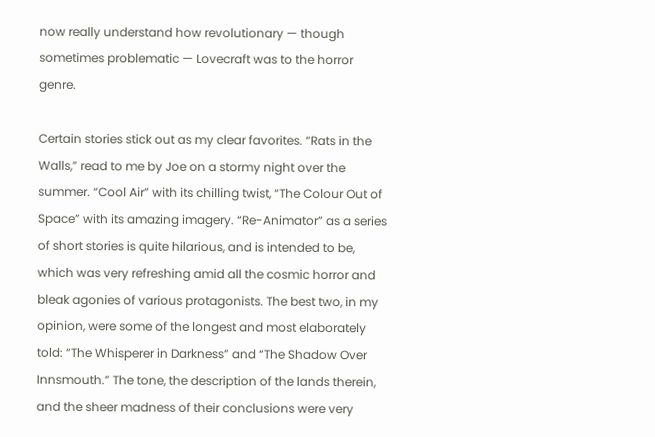now really understand how revolutionary — though sometimes problematic — Lovecraft was to the horror genre.

Certain stories stick out as my clear favorites. “Rats in the Walls,” read to me by Joe on a stormy night over the summer. “Cool Air” with its chilling twist, “The Colour Out of Space” with its amazing imagery. “Re-Animator” as a series of short stories is quite hilarious, and is intended to be, which was very refreshing amid all the cosmic horror and bleak agonies of various protagonists. The best two, in my opinion, were some of the longest and most elaborately told: “The Whisperer in Darkness” and “The Shadow Over Innsmouth.” The tone, the description of the lands therein, and the sheer madness of their conclusions were very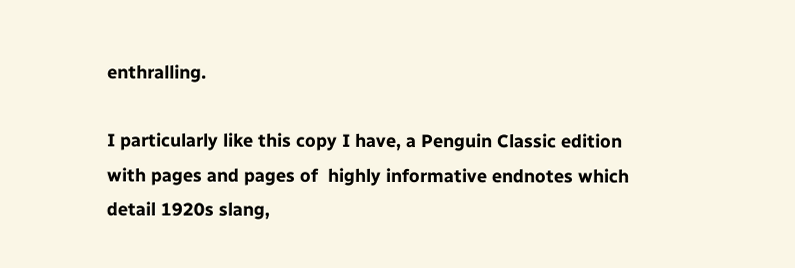enthralling.

I particularly like this copy I have, a Penguin Classic edition with pages and pages of  highly informative endnotes which detail 1920s slang,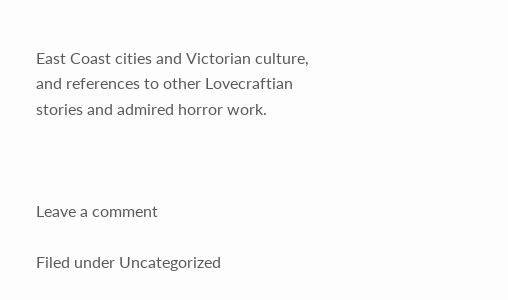East Coast cities and Victorian culture, and references to other Lovecraftian stories and admired horror work.



Leave a comment

Filed under Uncategorized